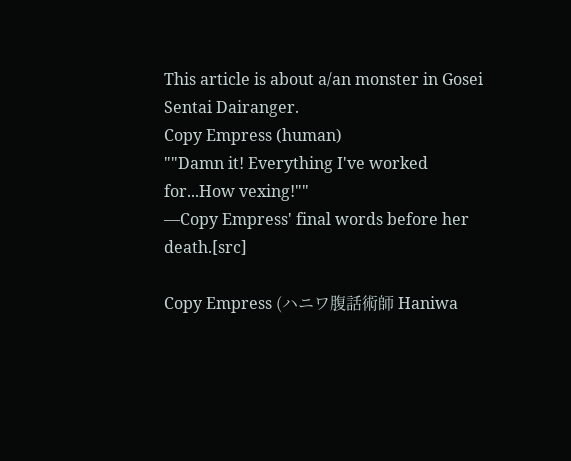This article is about a/an monster in Gosei Sentai Dairanger.
Copy Empress (human)
""Damn it! Everything I've worked for...How vexing!""
―Copy Empress' final words before her death.[src]

Copy Empress (ハニワ腹話術師 Haniwa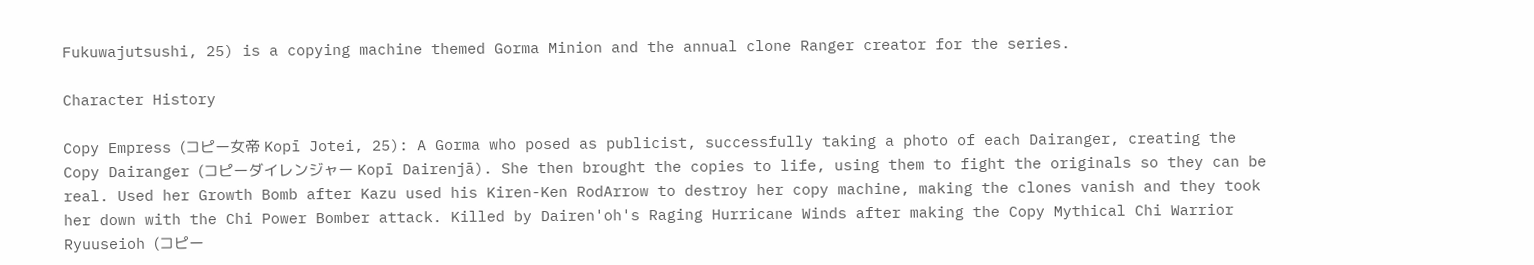Fukuwajutsushi, 25) is a copying machine themed Gorma Minion and the annual clone Ranger creator for the series.

Character History

Copy Empress (コピー女帝 Kopī Jotei, 25): A Gorma who posed as publicist, successfully taking a photo of each Dairanger, creating the Copy Dairanger (コピーダイレンジャー Kopī Dairenjā). She then brought the copies to life, using them to fight the originals so they can be real. Used her Growth Bomb after Kazu used his Kiren-Ken RodArrow to destroy her copy machine, making the clones vanish and they took her down with the Chi Power Bomber attack. Killed by Dairen'oh's Raging Hurricane Winds after making the Copy Mythical Chi Warrior Ryuuseioh (コピー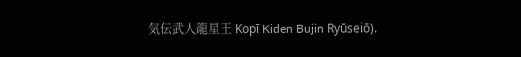気伝武人龍星王 Kopī Kiden Bujin Ryūseiō).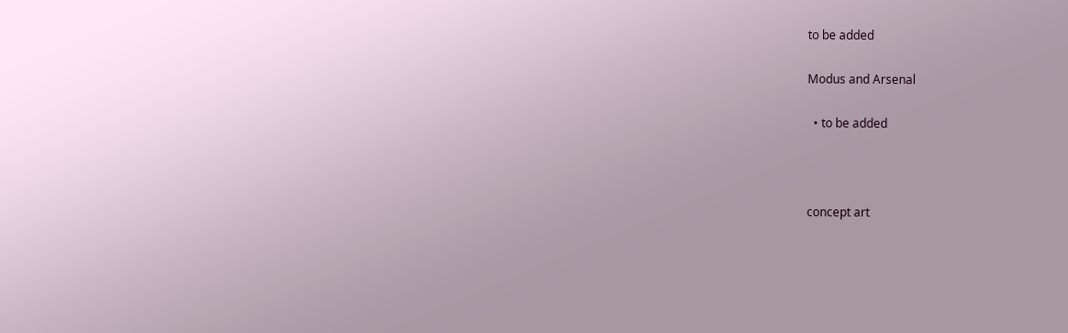to be added

Modus and Arsenal

  • to be added



concept art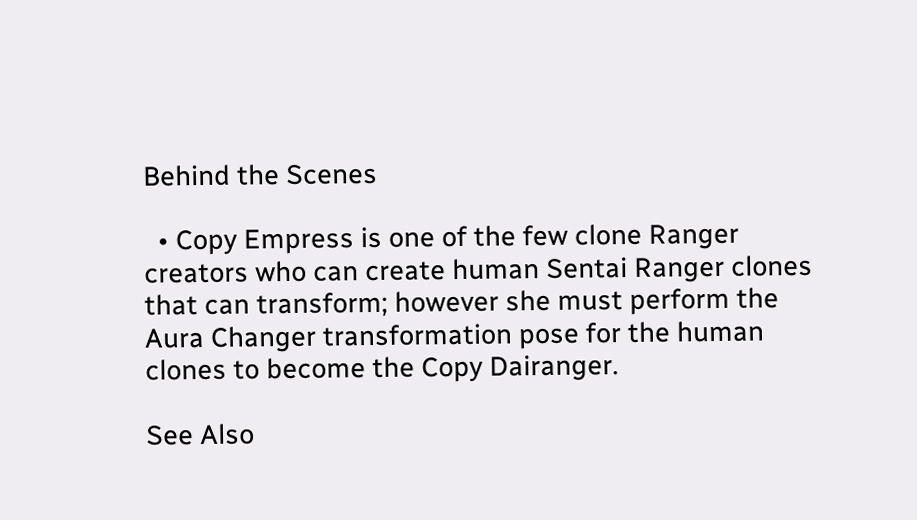Behind the Scenes

  • Copy Empress is one of the few clone Ranger creators who can create human Sentai Ranger clones that can transform; however she must perform the Aura Changer transformation pose for the human clones to become the Copy Dairanger.

See Also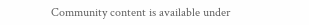Community content is available under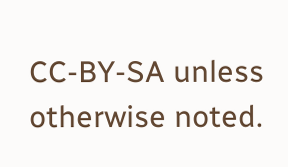CC-BY-SA unless otherwise noted.